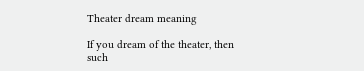Theater dream meaning

If you dream of the theater, then such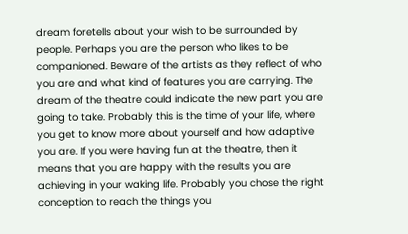dream foretells about your wish to be surrounded by people. Perhaps you are the person who likes to be companioned. Beware of the artists as they reflect of who you are and what kind of features you are carrying. The dream of the theatre could indicate the new part you are going to take. Probably this is the time of your life, where you get to know more about yourself and how adaptive you are. If you were having fun at the theatre, then it means that you are happy with the results you are achieving in your waking life. Probably you chose the right conception to reach the things you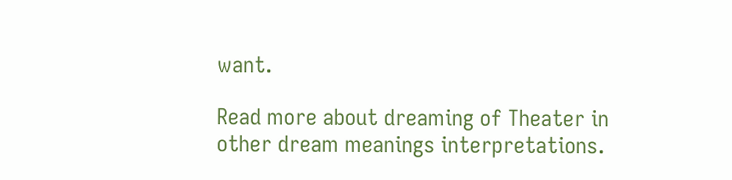want.

Read more about dreaming of Theater in other dream meanings interpretations.